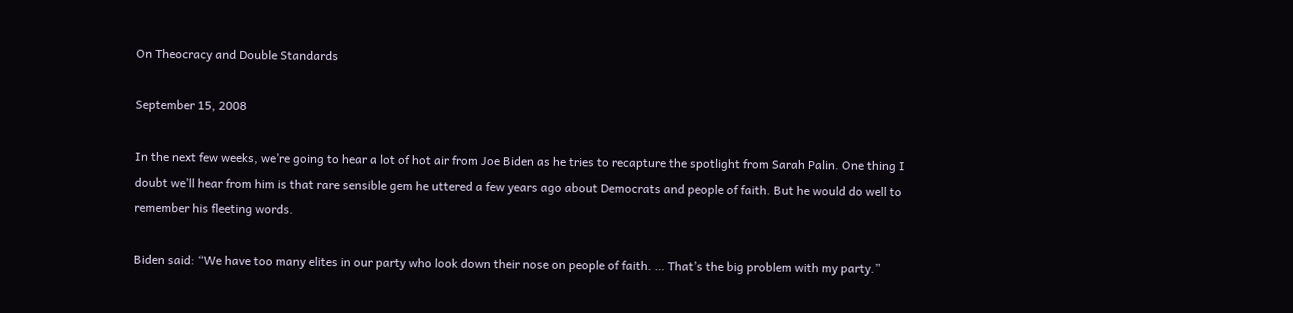On Theocracy and Double Standards

September 15, 2008

In the next few weeks, we’re going to hear a lot of hot air from Joe Biden as he tries to recapture the spotlight from Sarah Palin. One thing I doubt we’ll hear from him is that rare sensible gem he uttered a few years ago about Democrats and people of faith. But he would do well to remember his fleeting words.

Biden said: “We have too many elites in our party who look down their nose on people of faith. … That’s the big problem with my party.”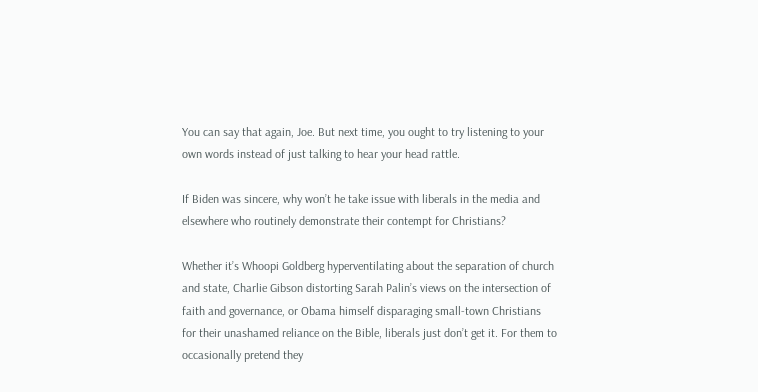You can say that again, Joe. But next time, you ought to try listening to your own words instead of just talking to hear your head rattle.

If Biden was sincere, why won’t he take issue with liberals in the media and elsewhere who routinely demonstrate their contempt for Christians?

Whether it’s Whoopi Goldberg hyperventilating about the separation of church and state, Charlie Gibson distorting Sarah Palin’s views on the intersection of faith and governance, or Obama himself disparaging small-town Christians for their unashamed reliance on the Bible, liberals just don’t get it. For them to occasionally pretend they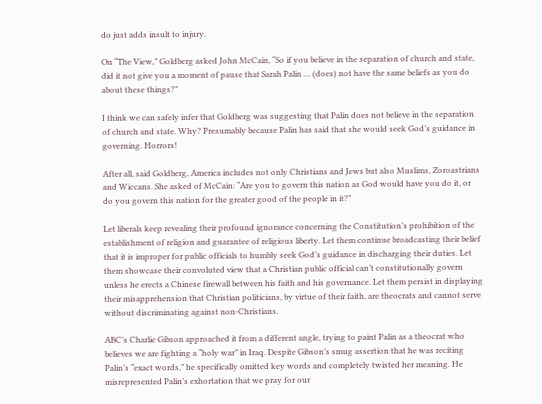do just adds insult to injury.

On “The View,” Goldberg asked John McCain, “So if you believe in the separation of church and state, did it not give you a moment of pause that Sarah Palin … (does) not have the same beliefs as you do about these things?”

I think we can safely infer that Goldberg was suggesting that Palin does not believe in the separation of church and state. Why? Presumably because Palin has said that she would seek God’s guidance in governing. Horrors!

After all, said Goldberg, America includes not only Christians and Jews but also Muslims, Zoroastrians and Wiccans. She asked of McCain: “Are you to govern this nation as God would have you do it, or do you govern this nation for the greater good of the people in it?”

Let liberals keep revealing their profound ignorance concerning the Constitution’s prohibition of the establishment of religion and guarantee of religious liberty. Let them continue broadcasting their belief that it is improper for public officials to humbly seek God’s guidance in discharging their duties. Let them showcase their convoluted view that a Christian public official can’t constitutionally govern unless he erects a Chinese firewall between his faith and his governance. Let them persist in displaying their misapprehension that Christian politicians, by virtue of their faith, are theocrats and cannot serve without discriminating against non-Christians.

ABC’s Charlie Gibson approached it from a different angle, trying to paint Palin as a theocrat who believes we are fighting a “holy war” in Iraq. Despite Gibson’s smug assertion that he was reciting Palin’s “exact words,” he specifically omitted key words and completely twisted her meaning. He misrepresented Palin’s exhortation that we pray for our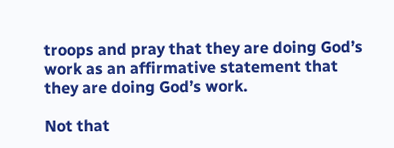troops and pray that they are doing God’s work as an affirmative statement that they are doing God’s work.

Not that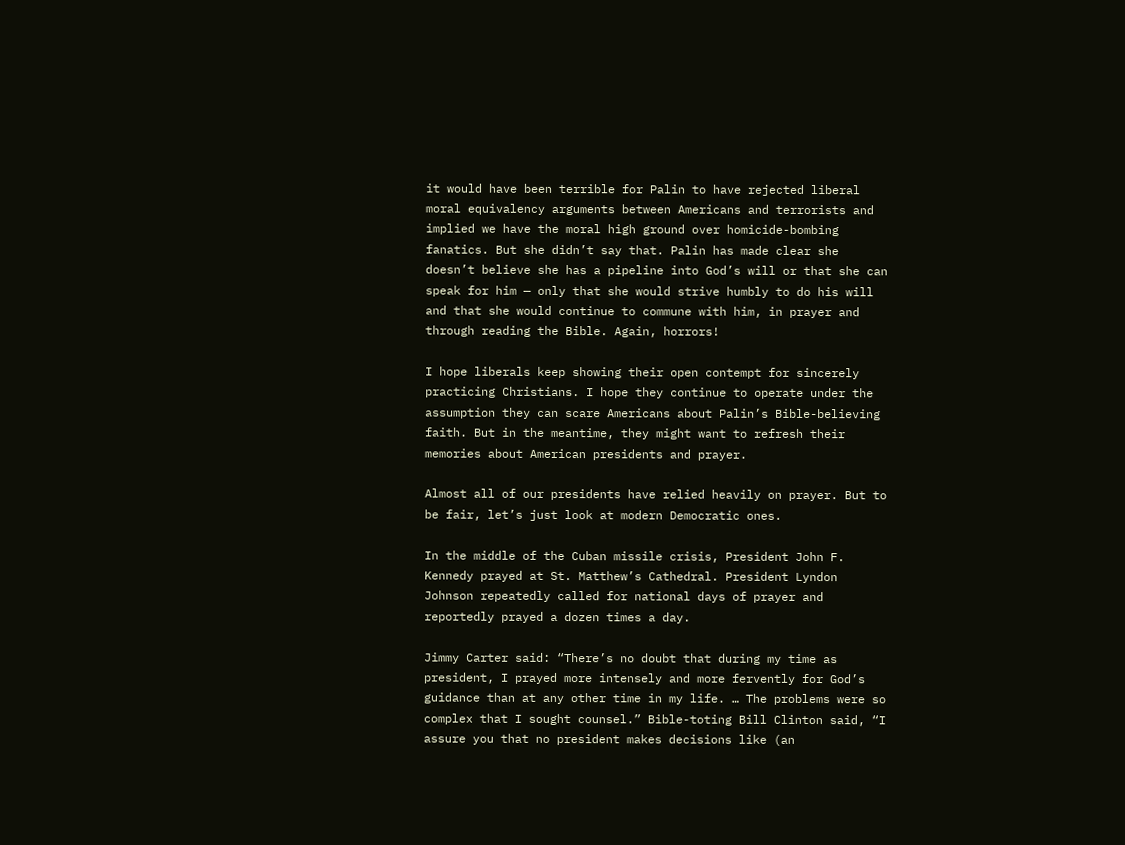it would have been terrible for Palin to have rejected liberal moral equivalency arguments between Americans and terrorists and implied we have the moral high ground over homicide-bombing fanatics. But she didn’t say that. Palin has made clear she doesn’t believe she has a pipeline into God’s will or that she can speak for him — only that she would strive humbly to do his will and that she would continue to commune with him, in prayer and through reading the Bible. Again, horrors!

I hope liberals keep showing their open contempt for sincerely practicing Christians. I hope they continue to operate under the assumption they can scare Americans about Palin’s Bible-believing faith. But in the meantime, they might want to refresh their memories about American presidents and prayer.

Almost all of our presidents have relied heavily on prayer. But to be fair, let’s just look at modern Democratic ones.

In the middle of the Cuban missile crisis, President John F. Kennedy prayed at St. Matthew’s Cathedral. President Lyndon Johnson repeatedly called for national days of prayer and reportedly prayed a dozen times a day.

Jimmy Carter said: “There’s no doubt that during my time as president, I prayed more intensely and more fervently for God’s guidance than at any other time in my life. … The problems were so complex that I sought counsel.” Bible-toting Bill Clinton said, “I assure you that no president makes decisions like (an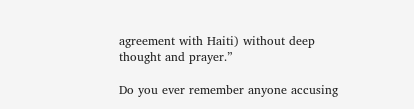agreement with Haiti) without deep thought and prayer.”

Do you ever remember anyone accusing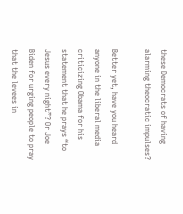these Democrats of having alarming theocratic impulses?

Better yet, have you heard anyone in the liberal media criticizing Obama for his statement that he prays “to Jesus every night”? Or Joe Biden for urging people to pray that the levees in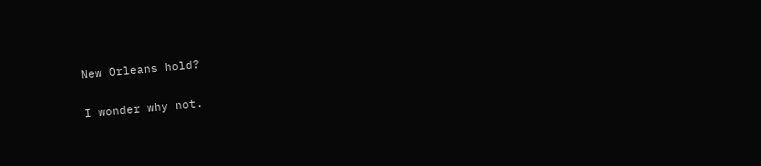New Orleans hold?

I wonder why not.